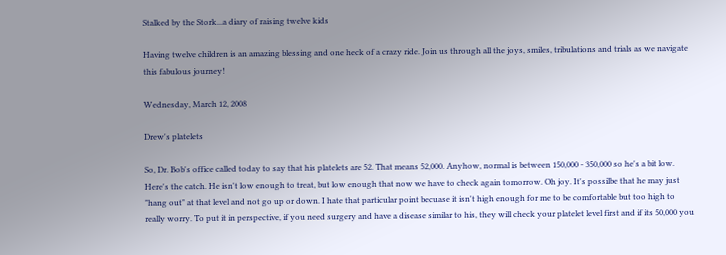Stalked by the Stork...a diary of raising twelve kids

Having twelve children is an amazing blessing and one heck of a crazy ride. Join us through all the joys, smiles, tribulations and trials as we navigate this fabulous journey!

Wednesday, March 12, 2008

Drew's platelets

So, Dr. Bob's office called today to say that his platelets are 52. That means 52,000. Anyhow, normal is between 150,000 - 350,000 so he's a bit low. Here's the catch. He isn't low enough to treat, but low enough that now we have to check again tomorrow. Oh joy. It's possilbe that he may just "hang out" at that level and not go up or down. I hate that particular point becuase it isn't high enough for me to be comfortable but too high to really worry. To put it in perspective, if you need surgery and have a disease similar to his, they will check your platelet level first and if its 50,000 you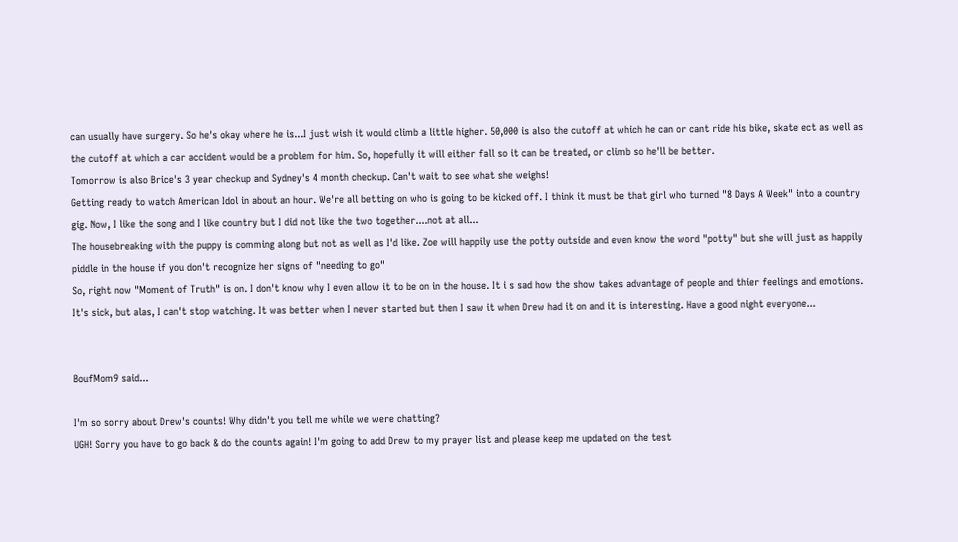can usually have surgery. So he's okay where he is...I just wish it would climb a little higher. 50,000 is also the cutoff at which he can or cant ride his bike, skate ect as well as the cutoff at which a car accident would be a problem for him. So, hopefully it will either fall so it can be treated, or climb so he'll be better.
Tomorrow is also Brice's 3 year checkup and Sydney's 4 month checkup. Can't wait to see what she weighs!
Getting ready to watch American Idol in about an hour. We're all betting on who is going to be kicked off. I think it must be that girl who turned "8 Days A Week" into a country gig. Now, I like the song and I like country but I did not like the two together....not at all...
The housebreaking with the puppy is comming along but not as well as I'd like. Zoe will happily use the potty outside and even know the word "potty" but she will just as happily piddle in the house if you don't recognize her signs of "needing to go"
So, right now "Moment of Truth" is on. I don't know why I even allow it to be on in the house. It i s sad how the show takes advantage of people and thier feelings and emotions. It's sick, but alas, I can't stop watching. It was better when I never started but then I saw it when Drew had it on and it is interesting. Have a good night everyone...


BoufMom9 said...

I'm so sorry about Drew's counts! Why didn't you tell me while we were chatting?
UGH! Sorry you have to go back & do the counts again! I'm going to add Drew to my prayer list and please keep me updated on the test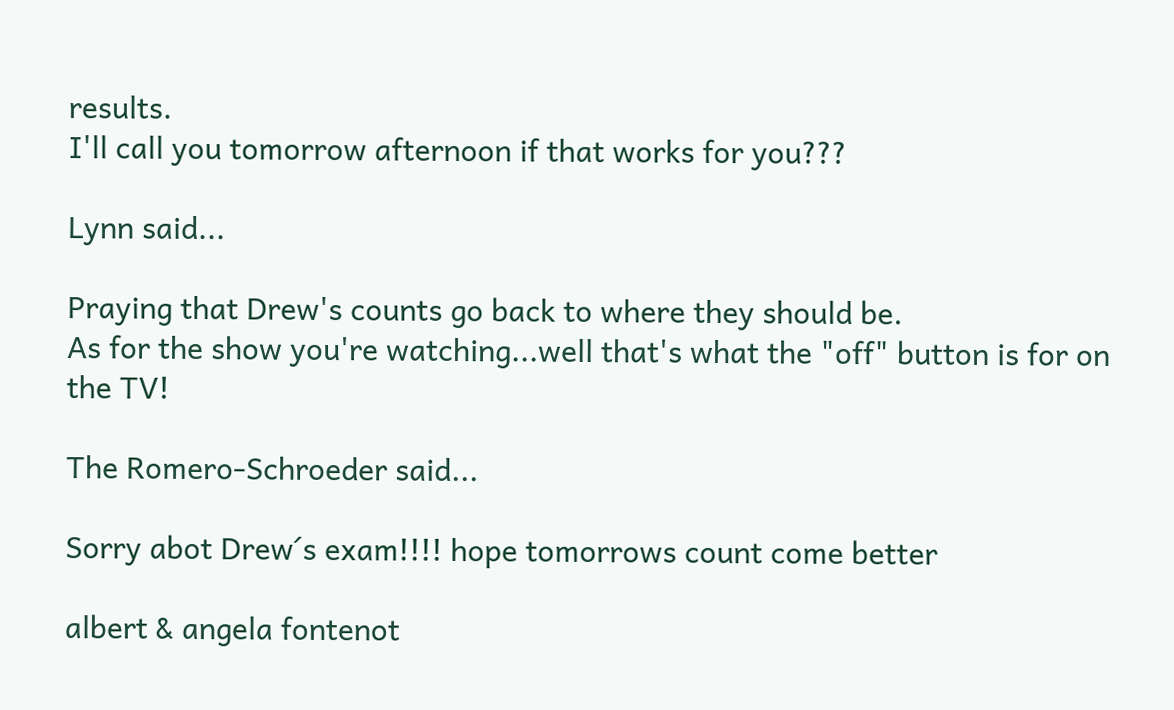results.
I'll call you tomorrow afternoon if that works for you???

Lynn said...

Praying that Drew's counts go back to where they should be.
As for the show you're watching...well that's what the "off" button is for on the TV!

The Romero-Schroeder said...

Sorry abot Drew´s exam!!!! hope tomorrows count come better

albert & angela fontenot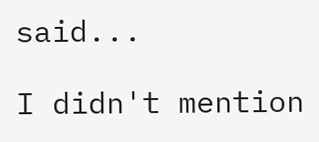said...

I didn't mention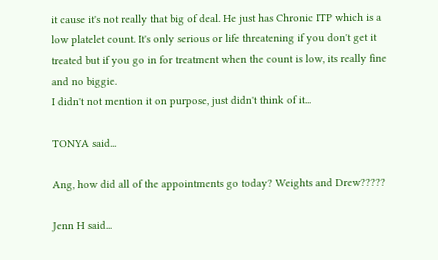it cause it's not really that big of deal. He just has Chronic ITP which is a low platelet count. It's only serious or life threatening if you don't get it treated but if you go in for treatment when the count is low, its really fine and no biggie.
I didn't not mention it on purpose, just didn't think of it...

TONYA said...

Ang, how did all of the appointments go today? Weights and Drew?????

Jenn H said...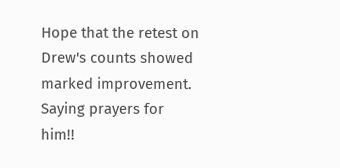Hope that the retest on Drew's counts showed marked improvement. Saying prayers for him!!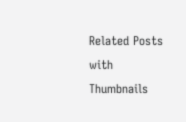Related Posts with Thumbnails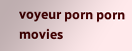voyeur porn porn movies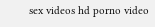sex videos hd porno video